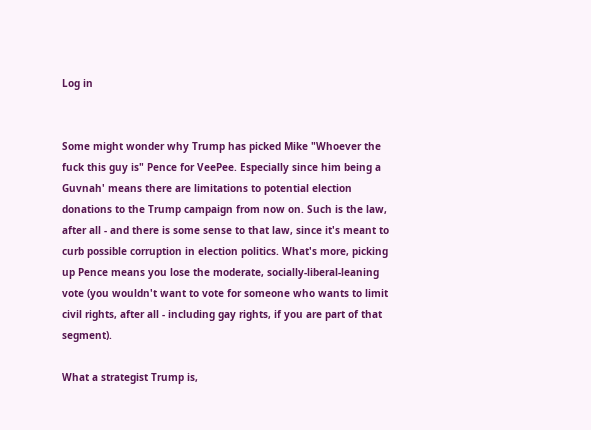Log in


Some might wonder why Trump has picked Mike "Whoever the fuck this guy is" Pence for VeePee. Especially since him being a Guvnah' means there are limitations to potential election donations to the Trump campaign from now on. Such is the law, after all - and there is some sense to that law, since it's meant to curb possible corruption in election politics. What's more, picking up Pence means you lose the moderate, socially-liberal-leaning vote (you wouldn't want to vote for someone who wants to limit civil rights, after all - including gay rights, if you are part of that segment).

What a strategist Trump is,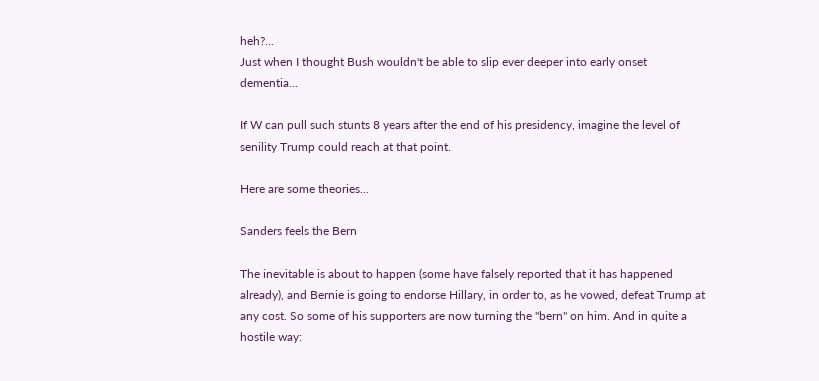heh?...
Just when I thought Bush wouldn't be able to slip ever deeper into early onset dementia...

If W can pull such stunts 8 years after the end of his presidency, imagine the level of senility Trump could reach at that point.

Here are some theories...

Sanders feels the Bern

The inevitable is about to happen (some have falsely reported that it has happened already), and Bernie is going to endorse Hillary, in order to, as he vowed, defeat Trump at any cost. So some of his supporters are now turning the "bern" on him. And in quite a hostile way: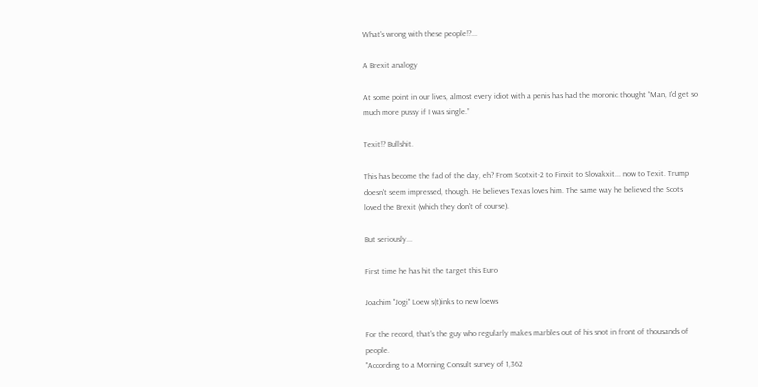What's wrong with these people!?...

A Brexit analogy

At some point in our lives, almost every idiot with a penis has had the moronic thought “Man, I'd get so much more pussy if I was single.”

Texit!? Bullshit.

This has become the fad of the day, eh? From Scotxit-2 to Finxit to Slovakxit... now to Texit. Trump doesn't seem impressed, though. He believes Texas loves him. The same way he believed the Scots loved the Brexit (which they don't of course).

But seriously...

First time he has hit the target this Euro

Joachim "Jogi" Loew s(t)inks to new loews

For the record, that's the guy who regularly makes marbles out of his snot in front of thousands of people.
"According to a Morning Consult survey of 1,362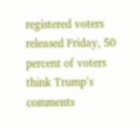registered voters released Friday, 50 percent of voters think Trump’s comments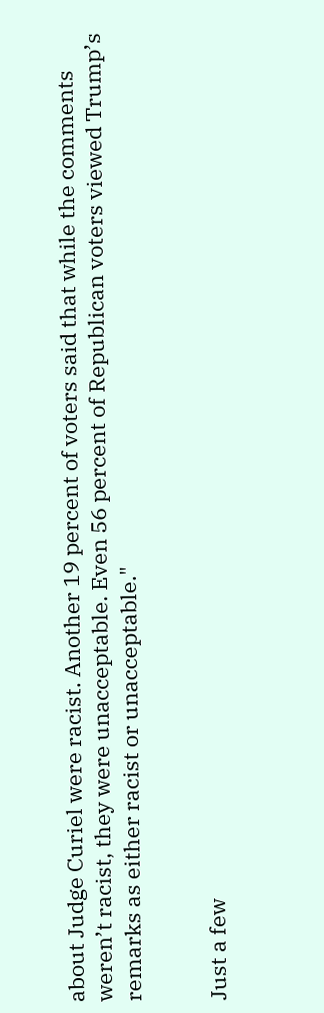about Judge Curiel were racist. Another 19 percent of voters said that while the comments weren’t racist, they were unacceptable. Even 56 percent of Republican voters viewed Trump’s remarks as either racist or unacceptable."


Just a few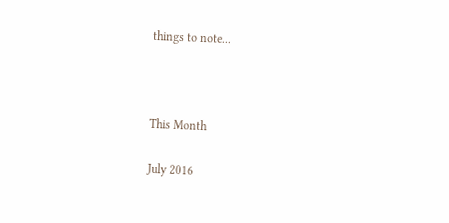things to note...



This Month

July 2016